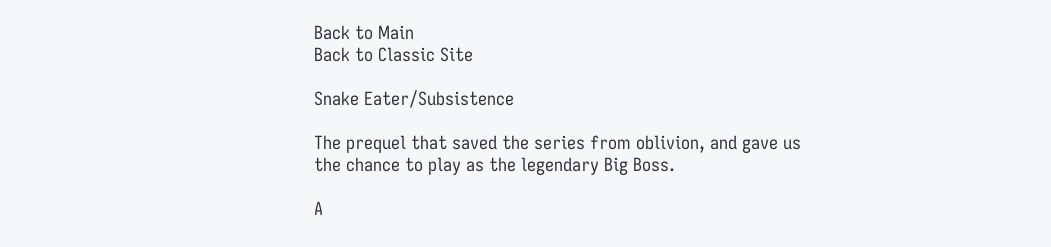Back to Main
Back to Classic Site

Snake Eater/Subsistence

The prequel that saved the series from oblivion, and gave us
the chance to play as the legendary Big Boss.

A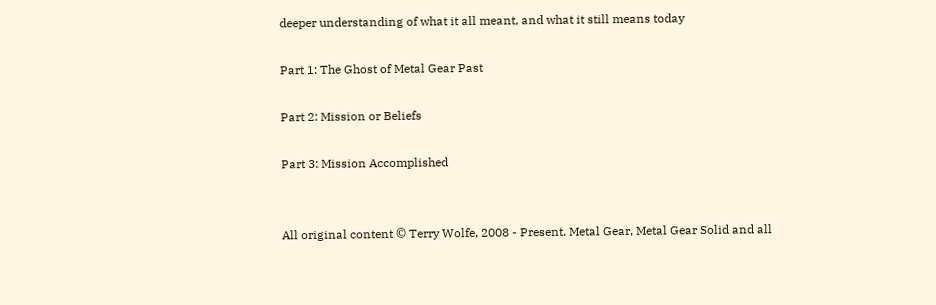deeper understanding of what it all meant, and what it still means today

Part 1: The Ghost of Metal Gear Past

Part 2: Mission or Beliefs

Part 3: Mission Accomplished


All original content © Terry Wolfe, 2008 - Present. Metal Gear, Metal Gear Solid and all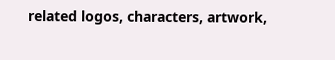related logos, characters, artwork,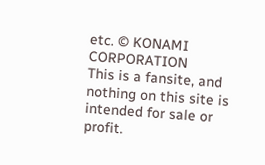etc. © KONAMI CORPORATION
This is a fansite, and nothing on this site is intended for sale or profit.